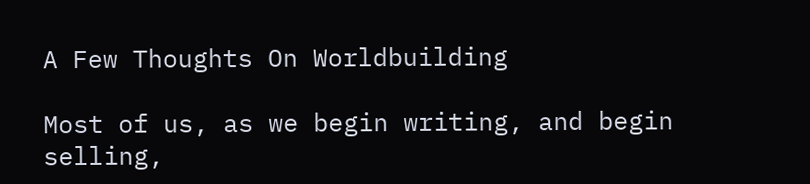A Few Thoughts On Worldbuilding

Most of us, as we begin writing, and begin selling,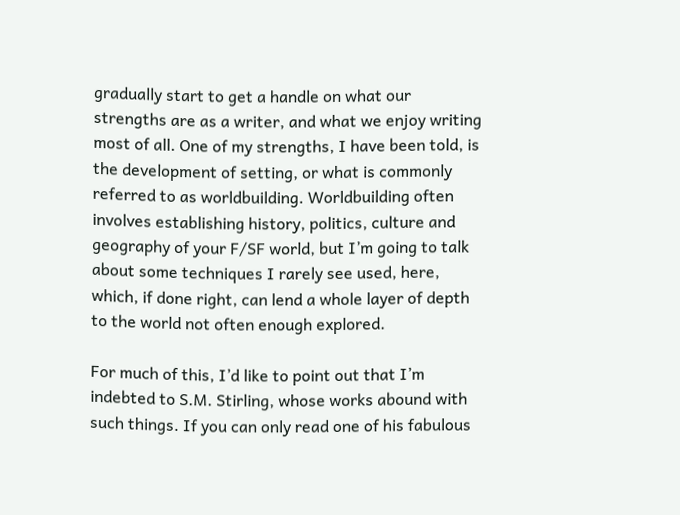gradually start to get a handle on what our strengths are as a writer, and what we enjoy writing most of all. One of my strengths, I have been told, is the development of setting, or what is commonly referred to as worldbuilding. Worldbuilding often involves establishing history, politics, culture and geography of your F/SF world, but I’m going to talk about some techniques I rarely see used, here, which, if done right, can lend a whole layer of depth to the world not often enough explored.

For much of this, I’d like to point out that I’m indebted to S.M. Stirling, whose works abound with such things. If you can only read one of his fabulous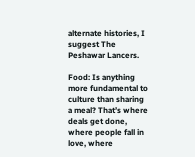alternate histories, I suggest The Peshawar Lancers.

Food: Is anything more fundamental to culture than sharing a meal? That’s where deals get done, where people fall in love, where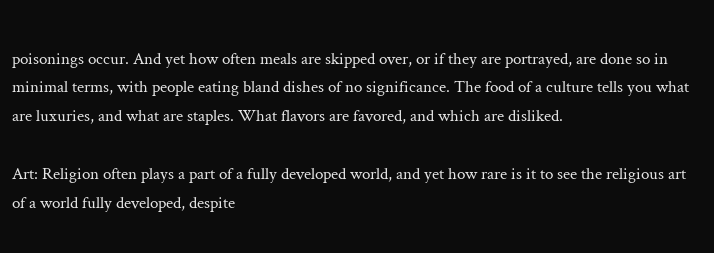poisonings occur. And yet how often meals are skipped over, or if they are portrayed, are done so in minimal terms, with people eating bland dishes of no significance. The food of a culture tells you what are luxuries, and what are staples. What flavors are favored, and which are disliked.

Art: Religion often plays a part of a fully developed world, and yet how rare is it to see the religious art of a world fully developed, despite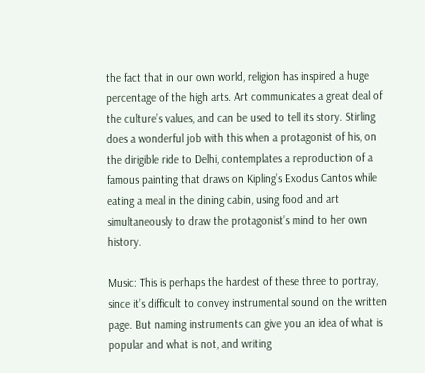the fact that in our own world, religion has inspired a huge percentage of the high arts. Art communicates a great deal of the culture’s values, and can be used to tell its story. Stirling does a wonderful job with this when a protagonist of his, on the dirigible ride to Delhi, contemplates a reproduction of a famous painting that draws on Kipling’s Exodus Cantos while eating a meal in the dining cabin, using food and art simultaneously to draw the protagonist’s mind to her own history.

Music: This is perhaps the hardest of these three to portray, since it’s difficult to convey instrumental sound on the written page. But naming instruments can give you an idea of what is popular and what is not, and writing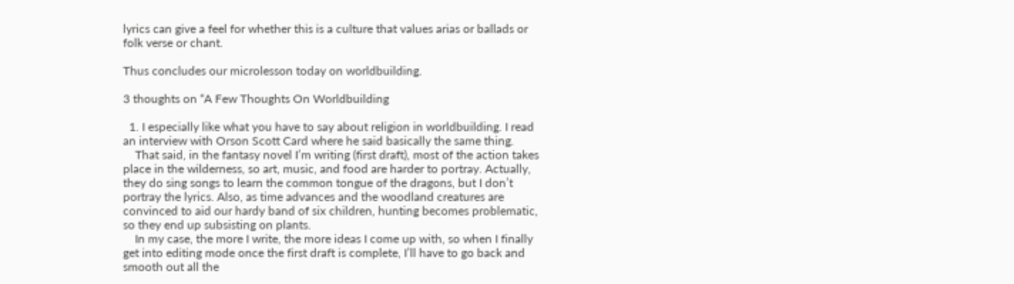lyrics can give a feel for whether this is a culture that values arias or ballads or folk verse or chant.

Thus concludes our microlesson today on worldbuilding.

3 thoughts on “A Few Thoughts On Worldbuilding

  1. I especially like what you have to say about religion in worldbuilding. I read an interview with Orson Scott Card where he said basically the same thing.
    That said, in the fantasy novel I’m writing (first draft), most of the action takes place in the wilderness, so art, music, and food are harder to portray. Actually, they do sing songs to learn the common tongue of the dragons, but I don’t portray the lyrics. Also, as time advances and the woodland creatures are convinced to aid our hardy band of six children, hunting becomes problematic, so they end up subsisting on plants.
    In my case, the more I write, the more ideas I come up with, so when I finally get into editing mode once the first draft is complete, I’ll have to go back and smooth out all the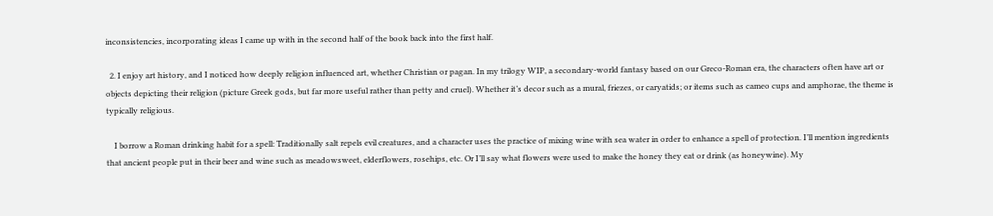inconsistencies, incorporating ideas I came up with in the second half of the book back into the first half.

  2. I enjoy art history, and I noticed how deeply religion influenced art, whether Christian or pagan. In my trilogy WIP, a secondary-world fantasy based on our Greco-Roman era, the characters often have art or objects depicting their religion (picture Greek gods, but far more useful rather than petty and cruel). Whether it’s decor such as a mural, friezes, or caryatids; or items such as cameo cups and amphorae, the theme is typically religious.

    I borrow a Roman drinking habit for a spell: Traditionally salt repels evil creatures, and a character uses the practice of mixing wine with sea water in order to enhance a spell of protection. I’ll mention ingredients that ancient people put in their beer and wine such as meadowsweet, elderflowers, rosehips, etc. Or I’ll say what flowers were used to make the honey they eat or drink (as honeywine). My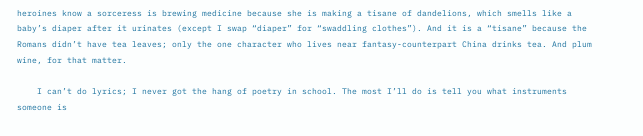heroines know a sorceress is brewing medicine because she is making a tisane of dandelions, which smells like a baby’s diaper after it urinates (except I swap “diaper” for “swaddling clothes”). And it is a “tisane” because the Romans didn’t have tea leaves; only the one character who lives near fantasy-counterpart China drinks tea. And plum wine, for that matter.

    I can’t do lyrics; I never got the hang of poetry in school. The most I’ll do is tell you what instruments someone is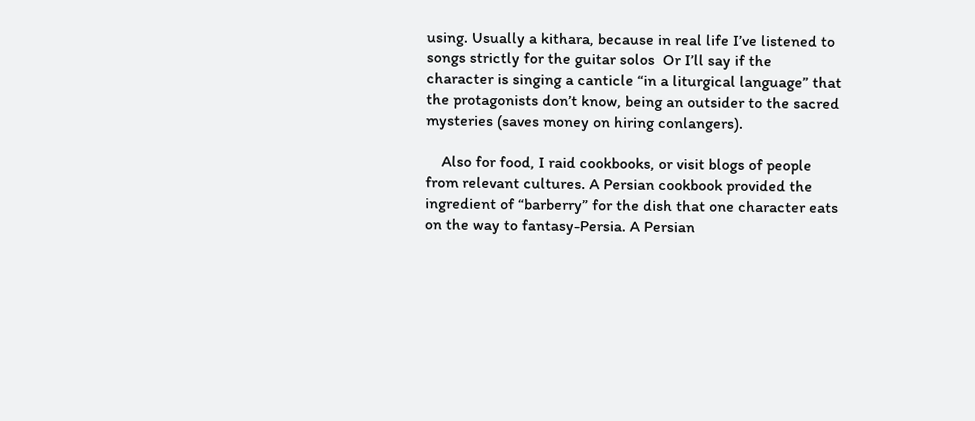using. Usually a kithara, because in real life I’ve listened to songs strictly for the guitar solos  Or I’ll say if the character is singing a canticle “in a liturgical language” that the protagonists don’t know, being an outsider to the sacred mysteries (saves money on hiring conlangers).

    Also for food, I raid cookbooks, or visit blogs of people from relevant cultures. A Persian cookbook provided the ingredient of “barberry” for the dish that one character eats on the way to fantasy-Persia. A Persian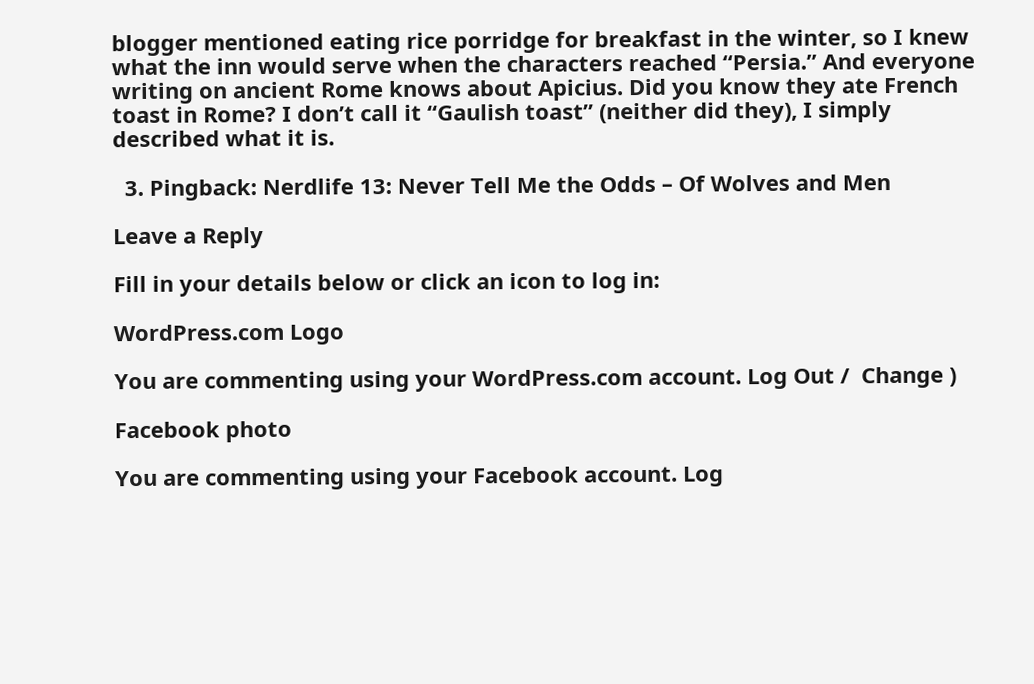blogger mentioned eating rice porridge for breakfast in the winter, so I knew what the inn would serve when the characters reached “Persia.” And everyone writing on ancient Rome knows about Apicius. Did you know they ate French toast in Rome? I don’t call it “Gaulish toast” (neither did they), I simply described what it is.

  3. Pingback: Nerdlife 13: Never Tell Me the Odds – Of Wolves and Men

Leave a Reply

Fill in your details below or click an icon to log in:

WordPress.com Logo

You are commenting using your WordPress.com account. Log Out /  Change )

Facebook photo

You are commenting using your Facebook account. Log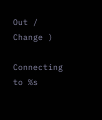Out /  Change )

Connecting to %s